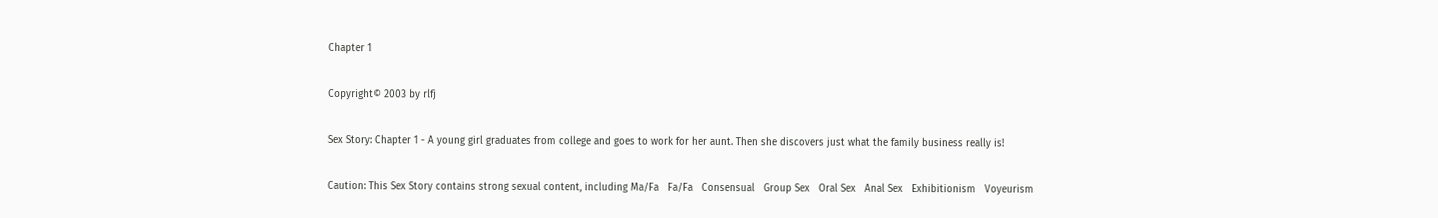Chapter 1

Copyright© 2003 by rlfj

Sex Story: Chapter 1 - A young girl graduates from college and goes to work for her aunt. Then she discovers just what the family business really is!

Caution: This Sex Story contains strong sexual content, including Ma/Fa   Fa/Fa   Consensual   Group Sex   Oral Sex   Anal Sex   Exhibitionism   Voyeurism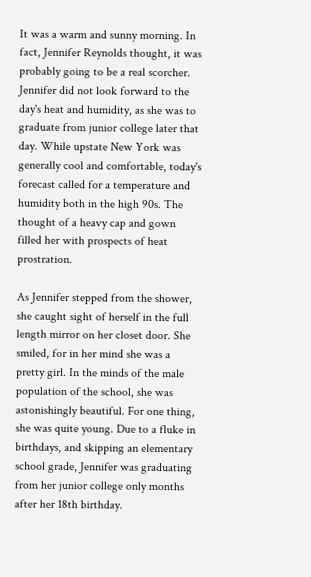It was a warm and sunny morning. In fact, Jennifer Reynolds thought, it was probably going to be a real scorcher. Jennifer did not look forward to the day's heat and humidity, as she was to graduate from junior college later that day. While upstate New York was generally cool and comfortable, today's forecast called for a temperature and humidity both in the high 90s. The thought of a heavy cap and gown filled her with prospects of heat prostration.

As Jennifer stepped from the shower, she caught sight of herself in the full length mirror on her closet door. She smiled, for in her mind she was a pretty girl. In the minds of the male population of the school, she was astonishingly beautiful. For one thing, she was quite young. Due to a fluke in birthdays, and skipping an elementary school grade, Jennifer was graduating from her junior college only months after her 18th birthday.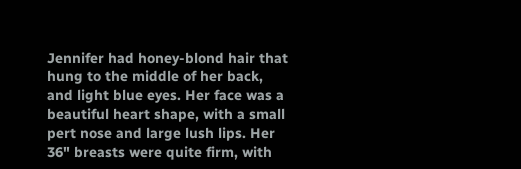Jennifer had honey-blond hair that hung to the middle of her back, and light blue eyes. Her face was a beautiful heart shape, with a small pert nose and large lush lips. Her 36" breasts were quite firm, with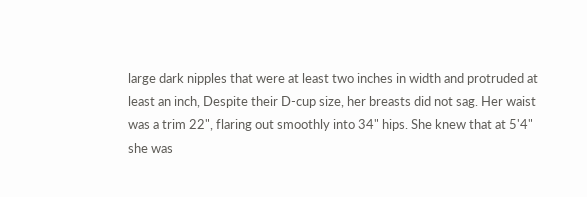large dark nipples that were at least two inches in width and protruded at least an inch, Despite their D-cup size, her breasts did not sag. Her waist was a trim 22", flaring out smoothly into 34" hips. She knew that at 5'4" she was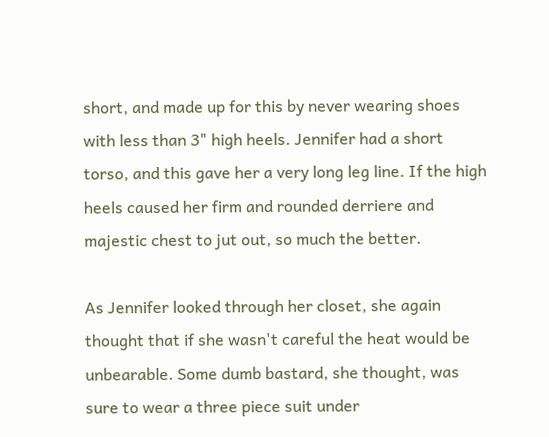short, and made up for this by never wearing shoes with less than 3" high heels. Jennifer had a short torso, and this gave her a very long leg line. If the high heels caused her firm and rounded derriere and majestic chest to jut out, so much the better.

As Jennifer looked through her closet, she again thought that if she wasn't careful the heat would be unbearable. Some dumb bastard, she thought, was sure to wear a three piece suit under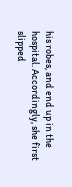his robes, and end up in the hospital. Accordingly, she first slipped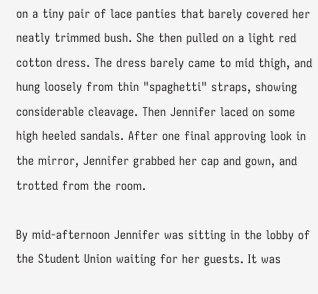on a tiny pair of lace panties that barely covered her neatly trimmed bush. She then pulled on a light red cotton dress. The dress barely came to mid thigh, and hung loosely from thin "spaghetti" straps, showing considerable cleavage. Then Jennifer laced on some high heeled sandals. After one final approving look in the mirror, Jennifer grabbed her cap and gown, and trotted from the room.

By mid-afternoon Jennifer was sitting in the lobby of the Student Union waiting for her guests. It was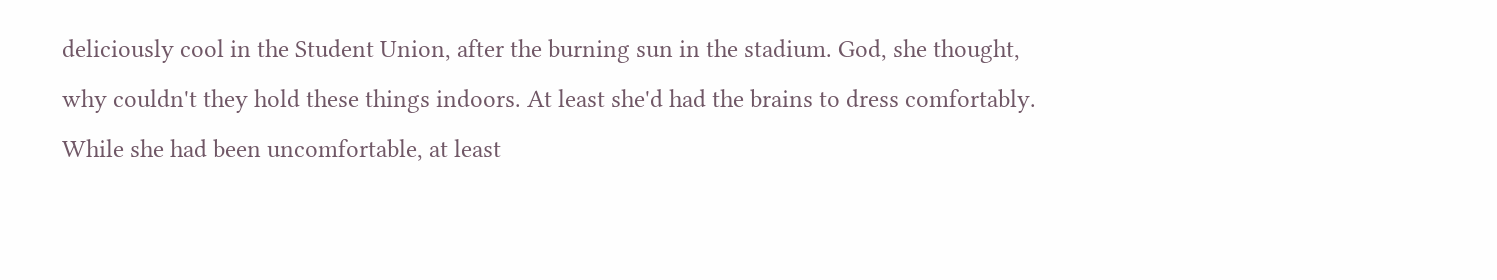deliciously cool in the Student Union, after the burning sun in the stadium. God, she thought, why couldn't they hold these things indoors. At least she'd had the brains to dress comfortably. While she had been uncomfortable, at least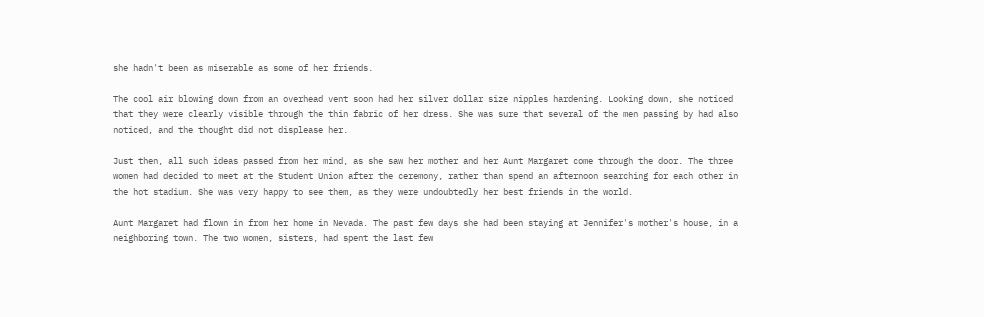she hadn't been as miserable as some of her friends.

The cool air blowing down from an overhead vent soon had her silver dollar size nipples hardening. Looking down, she noticed that they were clearly visible through the thin fabric of her dress. She was sure that several of the men passing by had also noticed, and the thought did not displease her.

Just then, all such ideas passed from her mind, as she saw her mother and her Aunt Margaret come through the door. The three women had decided to meet at the Student Union after the ceremony, rather than spend an afternoon searching for each other in the hot stadium. She was very happy to see them, as they were undoubtedly her best friends in the world.

Aunt Margaret had flown in from her home in Nevada. The past few days she had been staying at Jennifer's mother's house, in a neighboring town. The two women, sisters, had spent the last few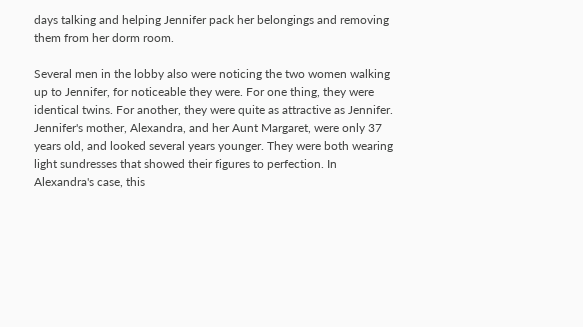days talking and helping Jennifer pack her belongings and removing them from her dorm room.

Several men in the lobby also were noticing the two women walking up to Jennifer, for noticeable they were. For one thing, they were identical twins. For another, they were quite as attractive as Jennifer. Jennifer's mother, Alexandra, and her Aunt Margaret, were only 37 years old, and looked several years younger. They were both wearing light sundresses that showed their figures to perfection. In Alexandra's case, this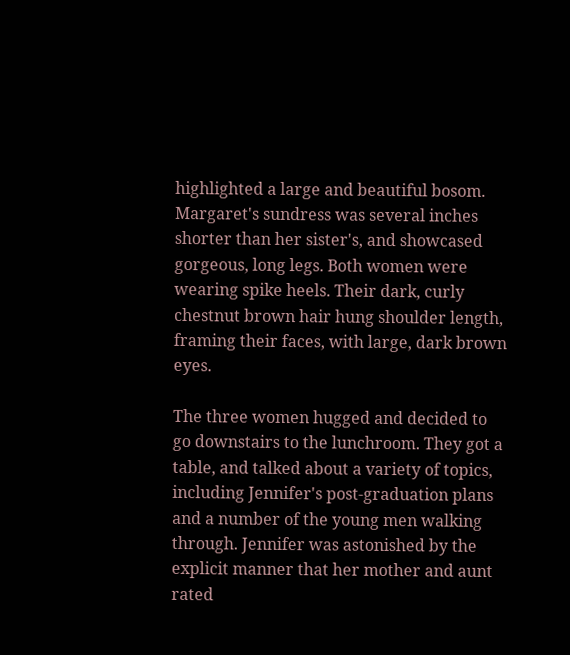highlighted a large and beautiful bosom. Margaret's sundress was several inches shorter than her sister's, and showcased gorgeous, long legs. Both women were wearing spike heels. Their dark, curly chestnut brown hair hung shoulder length, framing their faces, with large, dark brown eyes.

The three women hugged and decided to go downstairs to the lunchroom. They got a table, and talked about a variety of topics, including Jennifer's post-graduation plans and a number of the young men walking through. Jennifer was astonished by the explicit manner that her mother and aunt rated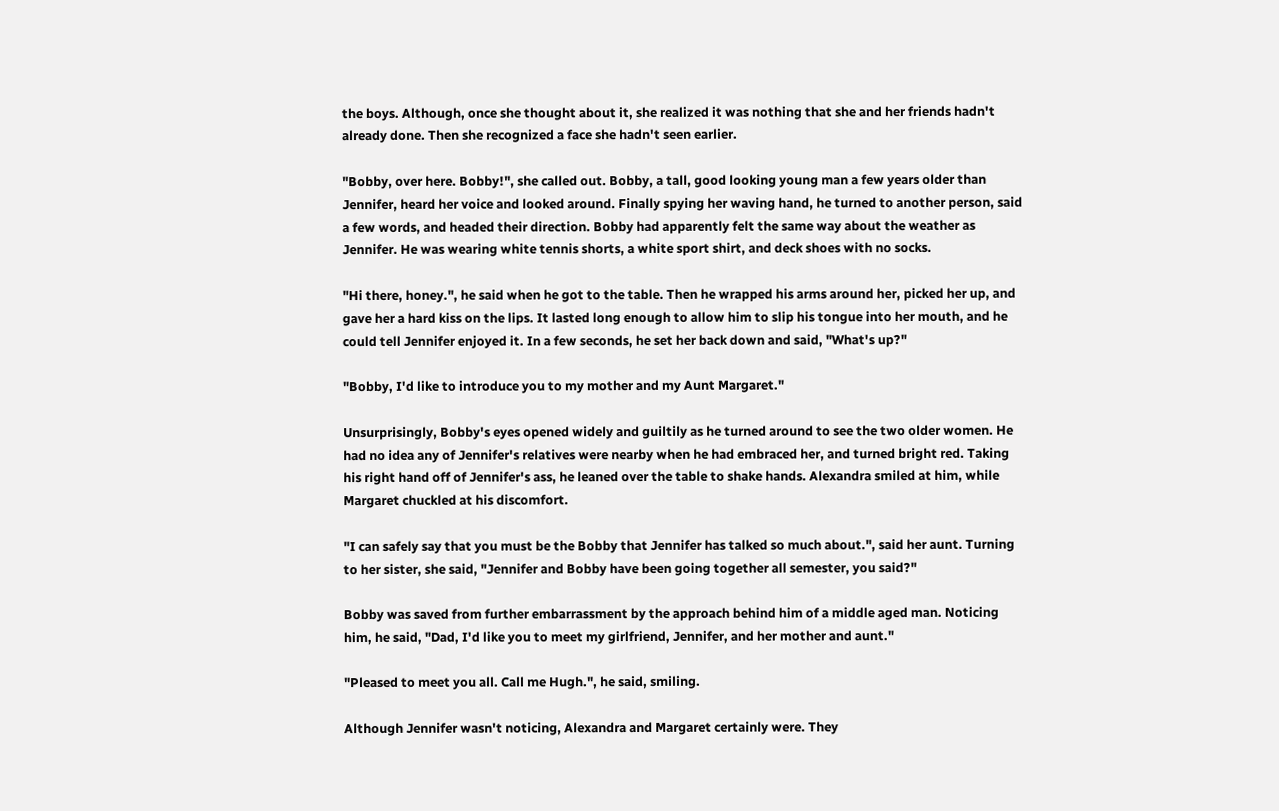the boys. Although, once she thought about it, she realized it was nothing that she and her friends hadn't already done. Then she recognized a face she hadn't seen earlier.

"Bobby, over here. Bobby!", she called out. Bobby, a tall, good looking young man a few years older than Jennifer, heard her voice and looked around. Finally spying her waving hand, he turned to another person, said a few words, and headed their direction. Bobby had apparently felt the same way about the weather as Jennifer. He was wearing white tennis shorts, a white sport shirt, and deck shoes with no socks.

"Hi there, honey.", he said when he got to the table. Then he wrapped his arms around her, picked her up, and gave her a hard kiss on the lips. It lasted long enough to allow him to slip his tongue into her mouth, and he could tell Jennifer enjoyed it. In a few seconds, he set her back down and said, "What's up?"

"Bobby, I'd like to introduce you to my mother and my Aunt Margaret."

Unsurprisingly, Bobby's eyes opened widely and guiltily as he turned around to see the two older women. He had no idea any of Jennifer's relatives were nearby when he had embraced her, and turned bright red. Taking his right hand off of Jennifer's ass, he leaned over the table to shake hands. Alexandra smiled at him, while Margaret chuckled at his discomfort.

"I can safely say that you must be the Bobby that Jennifer has talked so much about.", said her aunt. Turning to her sister, she said, "Jennifer and Bobby have been going together all semester, you said?"

Bobby was saved from further embarrassment by the approach behind him of a middle aged man. Noticing him, he said, "Dad, I'd like you to meet my girlfriend, Jennifer, and her mother and aunt."

"Pleased to meet you all. Call me Hugh.", he said, smiling.

Although Jennifer wasn't noticing, Alexandra and Margaret certainly were. They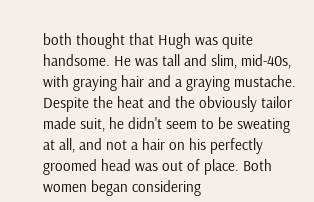both thought that Hugh was quite handsome. He was tall and slim, mid-40s, with graying hair and a graying mustache. Despite the heat and the obviously tailor made suit, he didn't seem to be sweating at all, and not a hair on his perfectly groomed head was out of place. Both women began considering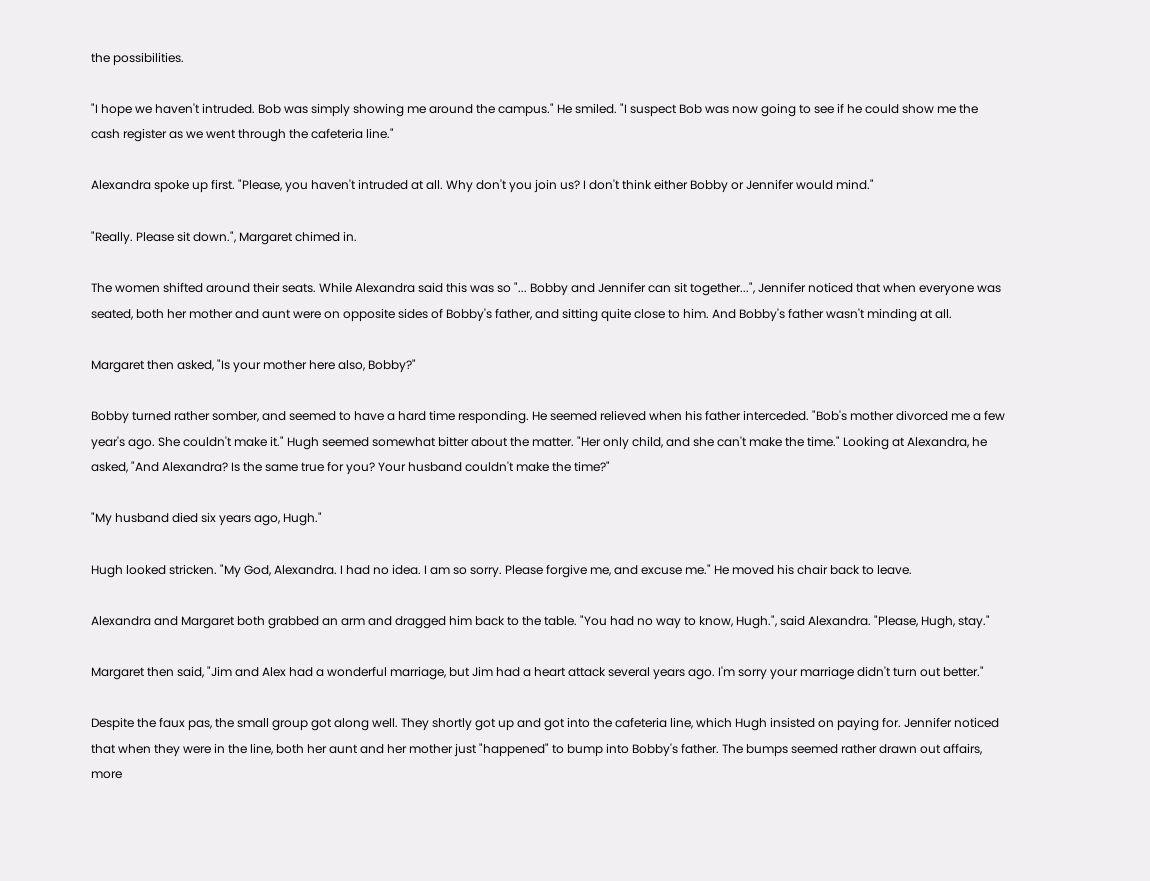the possibilities.

"I hope we haven't intruded. Bob was simply showing me around the campus." He smiled. "I suspect Bob was now going to see if he could show me the cash register as we went through the cafeteria line."

Alexandra spoke up first. "Please, you haven't intruded at all. Why don't you join us? I don't think either Bobby or Jennifer would mind."

"Really. Please sit down.", Margaret chimed in.

The women shifted around their seats. While Alexandra said this was so "... Bobby and Jennifer can sit together...", Jennifer noticed that when everyone was seated, both her mother and aunt were on opposite sides of Bobby's father, and sitting quite close to him. And Bobby's father wasn't minding at all.

Margaret then asked, "Is your mother here also, Bobby?"

Bobby turned rather somber, and seemed to have a hard time responding. He seemed relieved when his father interceded. "Bob's mother divorced me a few year's ago. She couldn't make it." Hugh seemed somewhat bitter about the matter. "Her only child, and she can't make the time." Looking at Alexandra, he asked, "And Alexandra? Is the same true for you? Your husband couldn't make the time?"

"My husband died six years ago, Hugh."

Hugh looked stricken. "My God, Alexandra. I had no idea. I am so sorry. Please forgive me, and excuse me." He moved his chair back to leave.

Alexandra and Margaret both grabbed an arm and dragged him back to the table. "You had no way to know, Hugh.", said Alexandra. "Please, Hugh, stay."

Margaret then said, "Jim and Alex had a wonderful marriage, but Jim had a heart attack several years ago. I'm sorry your marriage didn't turn out better."

Despite the faux pas, the small group got along well. They shortly got up and got into the cafeteria line, which Hugh insisted on paying for. Jennifer noticed that when they were in the line, both her aunt and her mother just "happened" to bump into Bobby's father. The bumps seemed rather drawn out affairs, more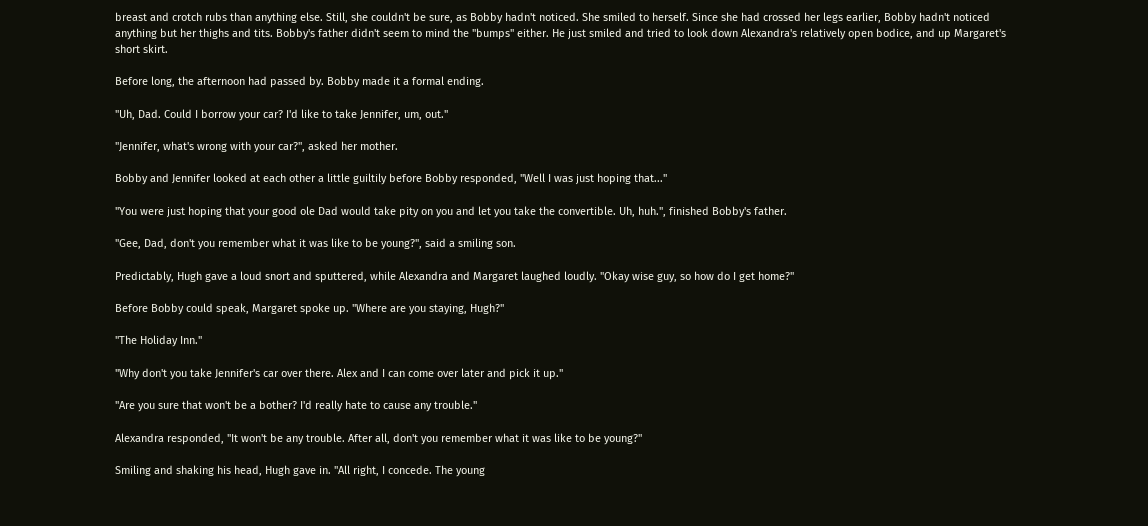breast and crotch rubs than anything else. Still, she couldn't be sure, as Bobby hadn't noticed. She smiled to herself. Since she had crossed her legs earlier, Bobby hadn't noticed anything but her thighs and tits. Bobby's father didn't seem to mind the "bumps" either. He just smiled and tried to look down Alexandra's relatively open bodice, and up Margaret's short skirt.

Before long, the afternoon had passed by. Bobby made it a formal ending.

"Uh, Dad. Could I borrow your car? I'd like to take Jennifer, um, out."

"Jennifer, what's wrong with your car?", asked her mother.

Bobby and Jennifer looked at each other a little guiltily before Bobby responded, "Well I was just hoping that..."

"You were just hoping that your good ole Dad would take pity on you and let you take the convertible. Uh, huh.", finished Bobby's father.

"Gee, Dad, don't you remember what it was like to be young?", said a smiling son.

Predictably, Hugh gave a loud snort and sputtered, while Alexandra and Margaret laughed loudly. "Okay wise guy, so how do I get home?"

Before Bobby could speak, Margaret spoke up. "Where are you staying, Hugh?"

"The Holiday Inn."

"Why don't you take Jennifer's car over there. Alex and I can come over later and pick it up."

"Are you sure that won't be a bother? I'd really hate to cause any trouble."

Alexandra responded, "It won't be any trouble. After all, don't you remember what it was like to be young?"

Smiling and shaking his head, Hugh gave in. "All right, I concede. The young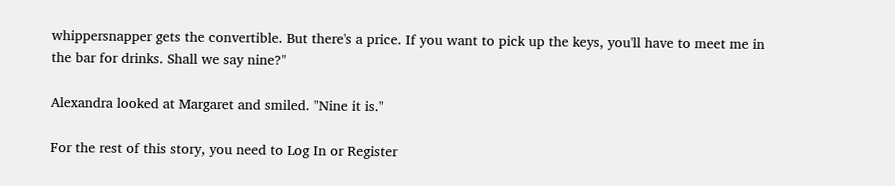whippersnapper gets the convertible. But there's a price. If you want to pick up the keys, you'll have to meet me in the bar for drinks. Shall we say nine?"

Alexandra looked at Margaret and smiled. "Nine it is."

For the rest of this story, you need to Log In or Register